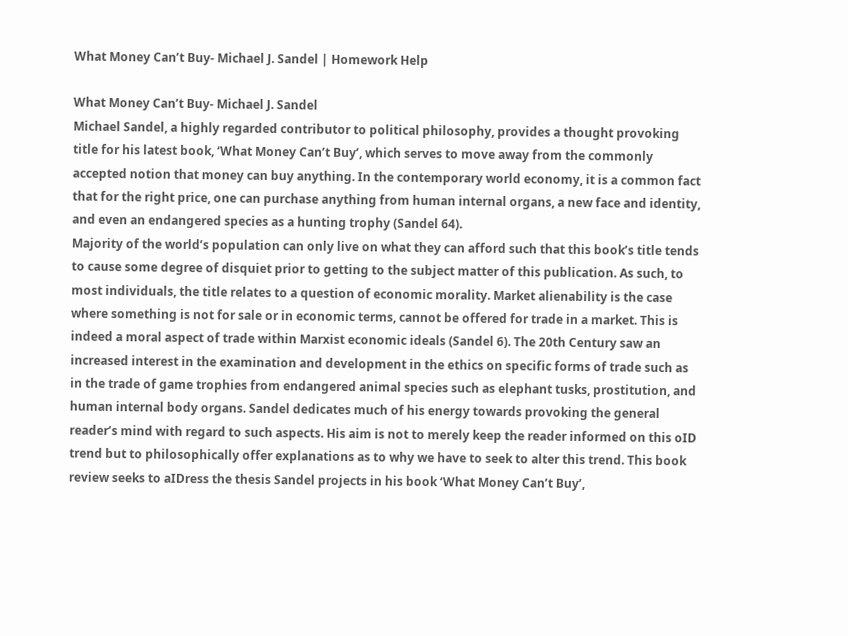What Money Can’t Buy- Michael J. Sandel | Homework Help

What Money Can’t Buy- Michael J. Sandel
Michael Sandel, a highly regarded contributor to political philosophy, provides a thought provoking title for his latest book, ‘What Money Can’t Buy’, which serves to move away from the commonly accepted notion that money can buy anything. In the contemporary world economy, it is a common fact that for the right price, one can purchase anything from human internal organs, a new face and identity, and even an endangered species as a hunting trophy (Sandel 64).
Majority of the world’s population can only live on what they can afford such that this book’s title tends to cause some degree of disquiet prior to getting to the subject matter of this publication. As such, to most individuals, the title relates to a question of economic morality. Market alienability is the case where something is not for sale or in economic terms, cannot be offered for trade in a market. This is indeed a moral aspect of trade within Marxist economic ideals (Sandel 6). The 20th Century saw an increased interest in the examination and development in the ethics on specific forms of trade such as in the trade of game trophies from endangered animal species such as elephant tusks, prostitution, and human internal body organs. Sandel dedicates much of his energy towards provoking the general reader’s mind with regard to such aspects. His aim is not to merely keep the reader informed on this oID trend but to philosophically offer explanations as to why we have to seek to alter this trend. This book review seeks to aIDress the thesis Sandel projects in his book ‘What Money Can’t Buy’,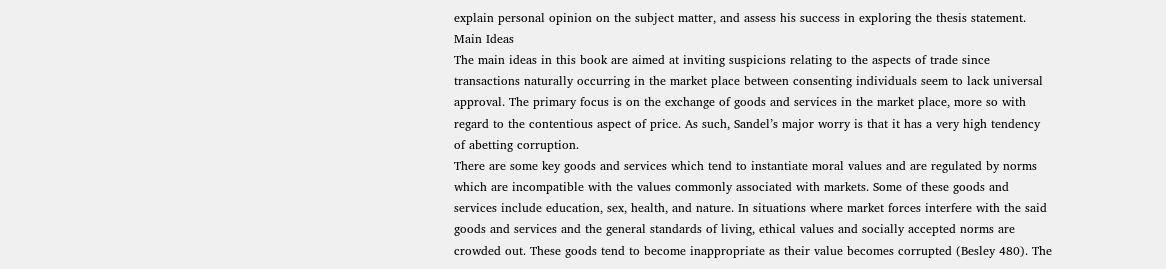explain personal opinion on the subject matter, and assess his success in exploring the thesis statement.
Main Ideas
The main ideas in this book are aimed at inviting suspicions relating to the aspects of trade since transactions naturally occurring in the market place between consenting individuals seem to lack universal approval. The primary focus is on the exchange of goods and services in the market place, more so with regard to the contentious aspect of price. As such, Sandel’s major worry is that it has a very high tendency of abetting corruption.
There are some key goods and services which tend to instantiate moral values and are regulated by norms which are incompatible with the values commonly associated with markets. Some of these goods and services include education, sex, health, and nature. In situations where market forces interfere with the said goods and services and the general standards of living, ethical values and socially accepted norms are crowded out. These goods tend to become inappropriate as their value becomes corrupted (Besley 480). The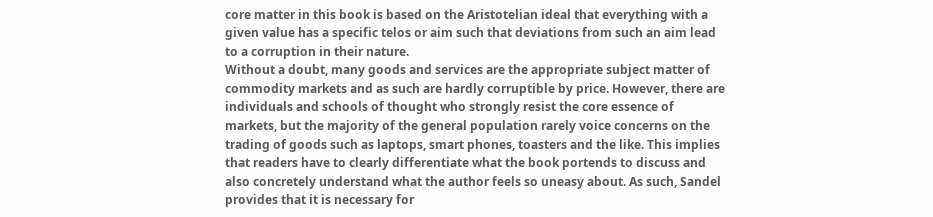core matter in this book is based on the Aristotelian ideal that everything with a given value has a specific telos or aim such that deviations from such an aim lead to a corruption in their nature.
Without a doubt, many goods and services are the appropriate subject matter of commodity markets and as such are hardly corruptible by price. However, there are individuals and schools of thought who strongly resist the core essence of markets, but the majority of the general population rarely voice concerns on the trading of goods such as laptops, smart phones, toasters and the like. This implies that readers have to clearly differentiate what the book portends to discuss and also concretely understand what the author feels so uneasy about. As such, Sandel provides that it is necessary for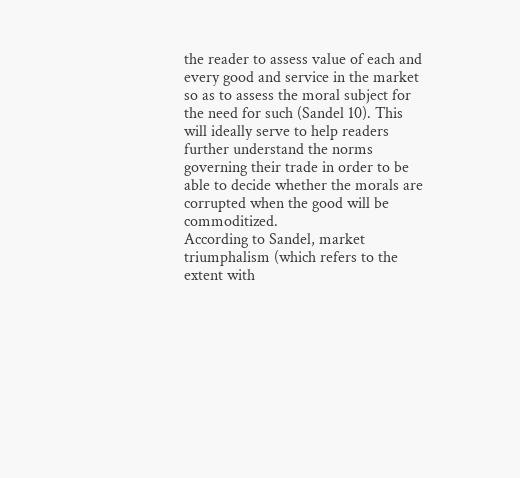the reader to assess value of each and every good and service in the market so as to assess the moral subject for the need for such (Sandel 10). This will ideally serve to help readers further understand the norms governing their trade in order to be able to decide whether the morals are corrupted when the good will be commoditized.
According to Sandel, market triumphalism (which refers to the extent with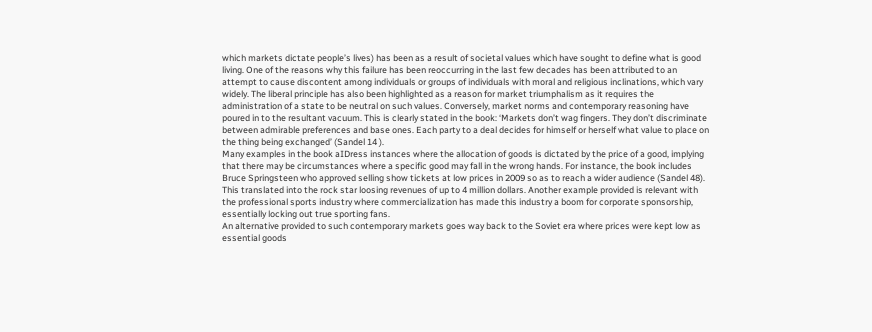which markets dictate people’s lives) has been as a result of societal values which have sought to define what is good living. One of the reasons why this failure has been reoccurring in the last few decades has been attributed to an attempt to cause discontent among individuals or groups of individuals with moral and religious inclinations, which vary widely. The liberal principle has also been highlighted as a reason for market triumphalism as it requires the administration of a state to be neutral on such values. Conversely, market norms and contemporary reasoning have poured in to the resultant vacuum. This is clearly stated in the book: ‘Markets don’t wag fingers. They don’t discriminate between admirable preferences and base ones. Each party to a deal decides for himself or herself what value to place on the thing being exchanged’ (Sandel 14 ).
Many examples in the book aIDress instances where the allocation of goods is dictated by the price of a good, implying that there may be circumstances where a specific good may fall in the wrong hands. For instance, the book includes Bruce Springsteen who approved selling show tickets at low prices in 2009 so as to reach a wider audience (Sandel 48). This translated into the rock star loosing revenues of up to 4 million dollars. Another example provided is relevant with the professional sports industry where commercialization has made this industry a boom for corporate sponsorship, essentially locking out true sporting fans.
An alternative provided to such contemporary markets goes way back to the Soviet era where prices were kept low as essential goods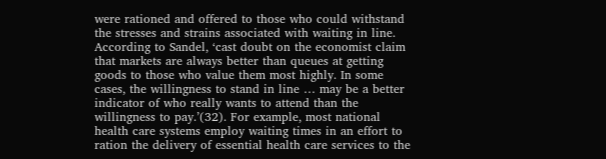were rationed and offered to those who could withstand the stresses and strains associated with waiting in line. According to Sandel, ‘cast doubt on the economist claim that markets are always better than queues at getting goods to those who value them most highly. In some cases, the willingness to stand in line … may be a better indicator of who really wants to attend than the willingness to pay.’(32). For example, most national health care systems employ waiting times in an effort to ration the delivery of essential health care services to the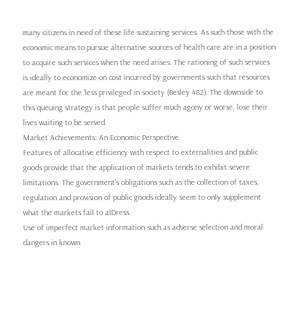many citizens in need of these life sustaining services. As such those with the economic means to pursue alternative sources of health care are in a position to acquire such services when the need arises. The rationing of such services is ideally to economize on cost incurred by governments such that resources are meant for the ‘less privileged’ in society (Besley 482). The downside to this queuing strategy is that people suffer much agony or worse, lose their lives waiting to be served.
Market Achievements: An Economic Perspective
Features of allocative efficiency with respect to externalities and public goods provide that the application of markets tends to exhibit severe limitations. The government’s obligations such as the collection of taxes, regulation and provision of public goods ideally seem to only supplement what the markets fail to aIDress.
Use of imperfect market information such as adverse selection and moral dangers in known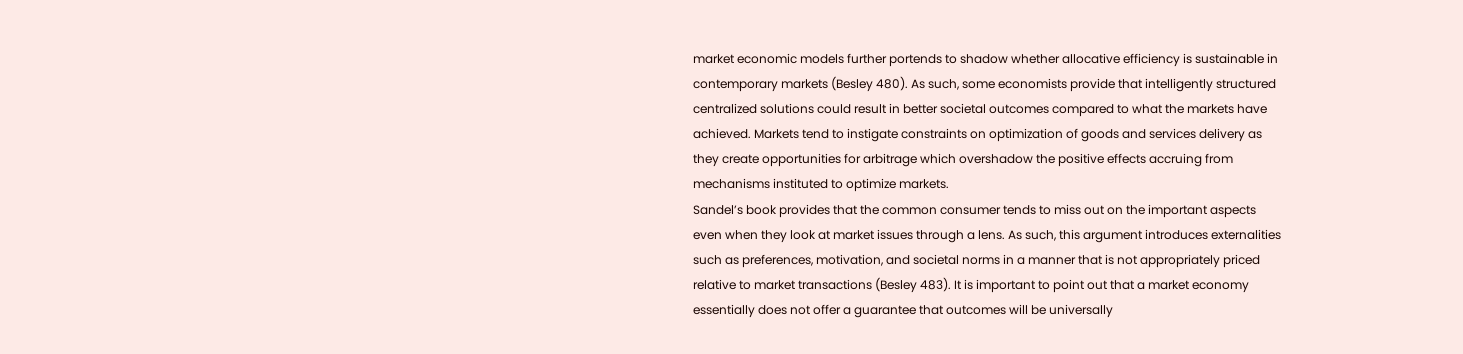market economic models further portends to shadow whether allocative efficiency is sustainable in contemporary markets (Besley 480). As such, some economists provide that intelligently structured centralized solutions could result in better societal outcomes compared to what the markets have achieved. Markets tend to instigate constraints on optimization of goods and services delivery as they create opportunities for arbitrage which overshadow the positive effects accruing from mechanisms instituted to optimize markets.
Sandel’s book provides that the common consumer tends to miss out on the important aspects even when they look at market issues through a lens. As such, this argument introduces externalities such as preferences, motivation, and societal norms in a manner that is not appropriately priced relative to market transactions (Besley 483). It is important to point out that a market economy essentially does not offer a guarantee that outcomes will be universally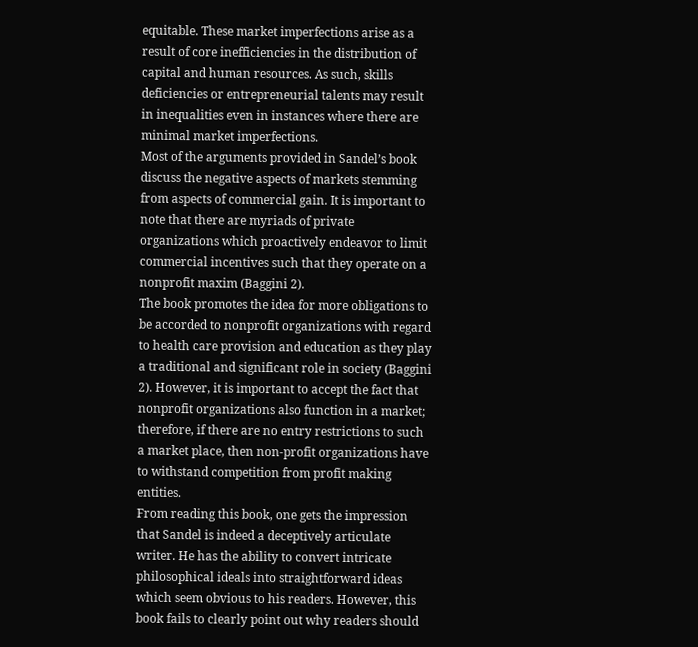equitable. These market imperfections arise as a result of core inefficiencies in the distribution of capital and human resources. As such, skills deficiencies or entrepreneurial talents may result in inequalities even in instances where there are minimal market imperfections.
Most of the arguments provided in Sandel’s book discuss the negative aspects of markets stemming from aspects of commercial gain. It is important to note that there are myriads of private organizations which proactively endeavor to limit commercial incentives such that they operate on a nonprofit maxim (Baggini 2).
The book promotes the idea for more obligations to be accorded to nonprofit organizations with regard to health care provision and education as they play a traditional and significant role in society (Baggini 2). However, it is important to accept the fact that nonprofit organizations also function in a market; therefore, if there are no entry restrictions to such a market place, then non-profit organizations have to withstand competition from profit making entities.
From reading this book, one gets the impression that Sandel is indeed a deceptively articulate writer. He has the ability to convert intricate philosophical ideals into straightforward ideas which seem obvious to his readers. However, this book fails to clearly point out why readers should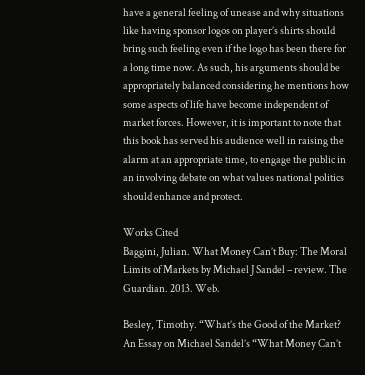have a general feeling of unease and why situations like having sponsor logos on player’s shirts should bring such feeling even if the logo has been there for a long time now. As such, his arguments should be appropriately balanced considering he mentions how some aspects of life have become independent of market forces. However, it is important to note that this book has served his audience well in raising the alarm at an appropriate time, to engage the public in an involving debate on what values national politics should enhance and protect.

Works Cited
Baggini, Julian. What Money Can’t Buy: The Moral Limits of Markets by Michael J Sandel – review. The Guardian. 2013. Web.

Besley, Timothy. “What’s the Good of the Market? An Essay on Michael Sandel’s “What Money Can’t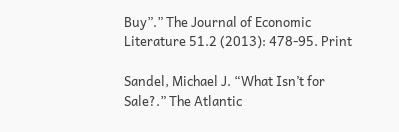Buy”.” The Journal of Economic Literature 51.2 (2013): 478-95. Print

Sandel, Michael J. “What Isn’t for Sale?.” The Atlantic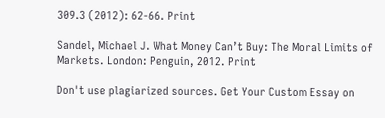309.3 (2012): 62-66. Print

Sandel, Michael J. What Money Can’t Buy: The Moral Limits of Markets. London: Penguin, 2012. Print

Don't use plagiarized sources. Get Your Custom Essay on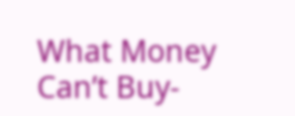What Money Can’t Buy-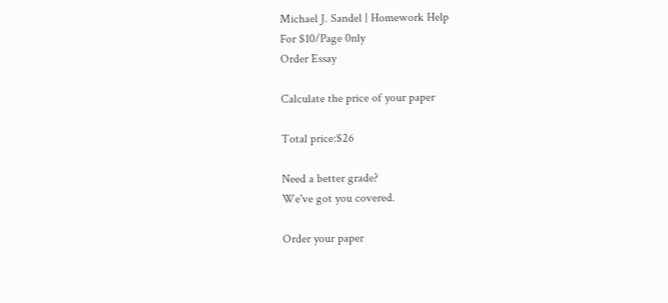Michael J. Sandel | Homework Help
For $10/Page 0nly
Order Essay

Calculate the price of your paper

Total price:$26

Need a better grade?
We've got you covered.

Order your paper